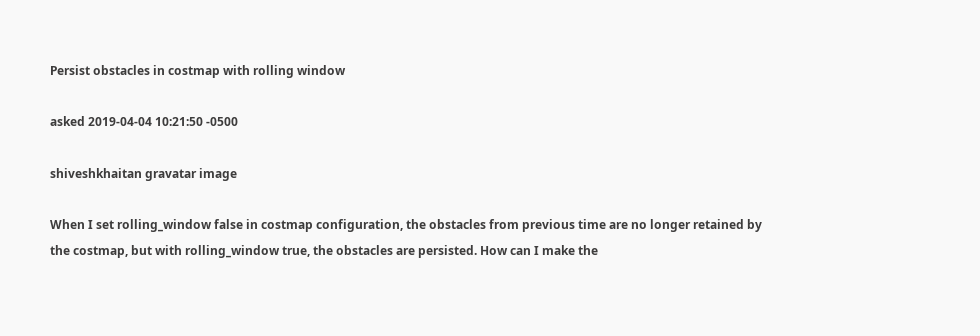Persist obstacles in costmap with rolling window

asked 2019-04-04 10:21:50 -0500

shiveshkhaitan gravatar image

When I set rolling_window false in costmap configuration, the obstacles from previous time are no longer retained by the costmap, but with rolling_window true, the obstacles are persisted. How can I make the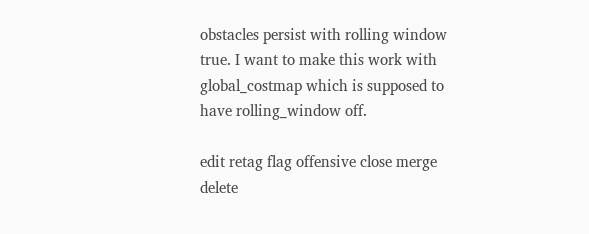obstacles persist with rolling window true. I want to make this work with global_costmap which is supposed to have rolling_window off.

edit retag flag offensive close merge delete